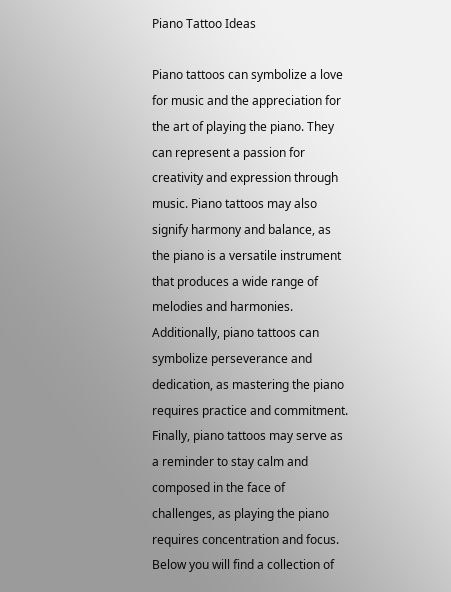Piano Tattoo Ideas

Piano tattoos can symbolize a love for music and the appreciation for the art of playing the piano. They can represent a passion for creativity and expression through music. Piano tattoos may also signify harmony and balance, as the piano is a versatile instrument that produces a wide range of melodies and harmonies. Additionally, piano tattoos can symbolize perseverance and dedication, as mastering the piano requires practice and commitment. Finally, piano tattoos may serve as a reminder to stay calm and composed in the face of challenges, as playing the piano requires concentration and focus. Below you will find a collection of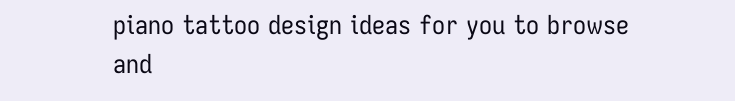piano tattoo design ideas for you to browse and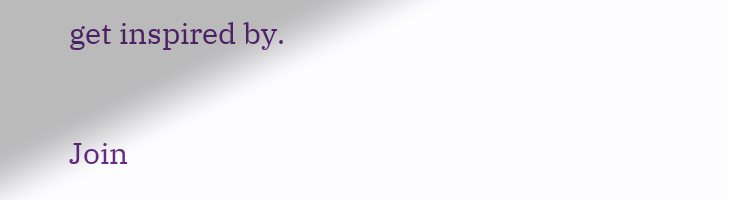get inspired by.

Join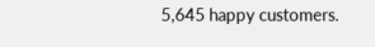5,645 happy customers.